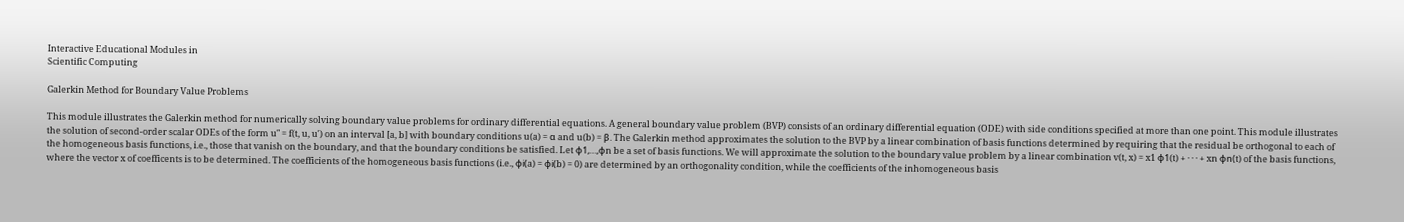Interactive Educational Modules in
Scientific Computing

Galerkin Method for Boundary Value Problems

This module illustrates the Galerkin method for numerically solving boundary value problems for ordinary differential equations. A general boundary value problem (BVP) consists of an ordinary differential equation (ODE) with side conditions specified at more than one point. This module illustrates the solution of second-order scalar ODEs of the form u″ = f(t, u, u′) on an interval [a, b] with boundary conditions u(a) = α and u(b) = β. The Galerkin method approximates the solution to the BVP by a linear combination of basis functions determined by requiring that the residual be orthogonal to each of the homogeneous basis functions, i.e., those that vanish on the boundary, and that the boundary conditions be satisfied. Let φ1,…,φn be a set of basis functions. We will approximate the solution to the boundary value problem by a linear combination v(t, x) = x1 φ1(t) + · · · + xn φn(t) of the basis functions, where the vector x of coefficents is to be determined. The coefficients of the homogeneous basis functions (i.e., φi(a) = φi(b) = 0) are determined by an orthogonality condition, while the coefficients of the inhomogeneous basis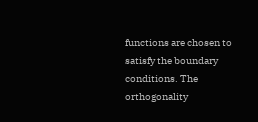functions are chosen to satisfy the boundary conditions. The orthogonality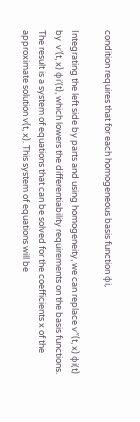condition requires that for each homogeneous basis function φi,

Integrating the left side by parts and using homogeneity, we can replace v″(t, x) φi(t)  by  v′(t, x) φi′(t), which lowers the differentiability requirements on the basis functions. The result is a system of equations that can be solved for the coefficients x of the approximate solution v(t, x). This system of equations will be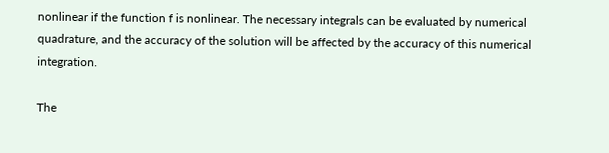nonlinear if the function f is nonlinear. The necessary integrals can be evaluated by numerical quadrature, and the accuracy of the solution will be affected by the accuracy of this numerical integration.

The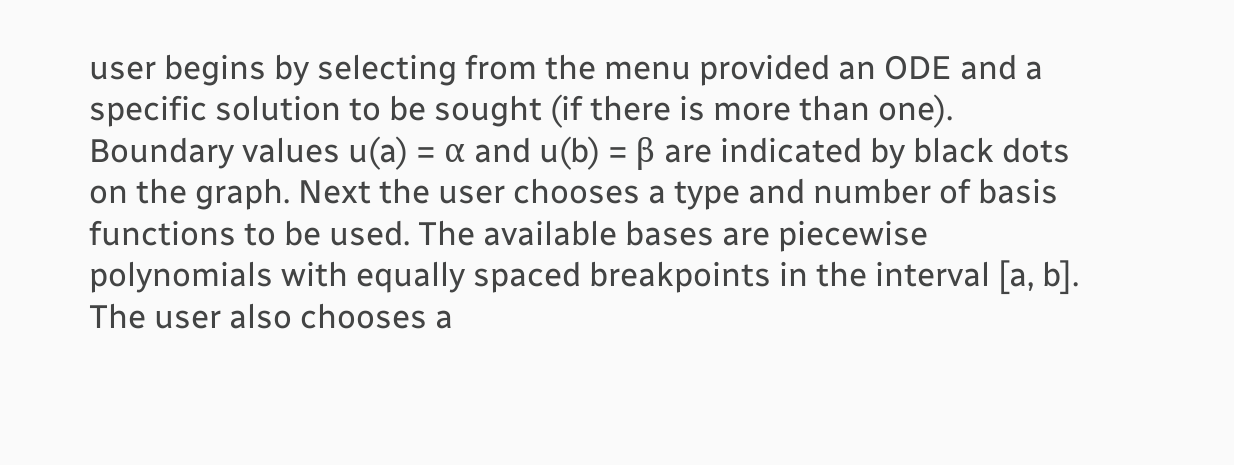user begins by selecting from the menu provided an ODE and a specific solution to be sought (if there is more than one). Boundary values u(a) = α and u(b) = β are indicated by black dots on the graph. Next the user chooses a type and number of basis functions to be used. The available bases are piecewise polynomials with equally spaced breakpoints in the interval [a, b]. The user also chooses a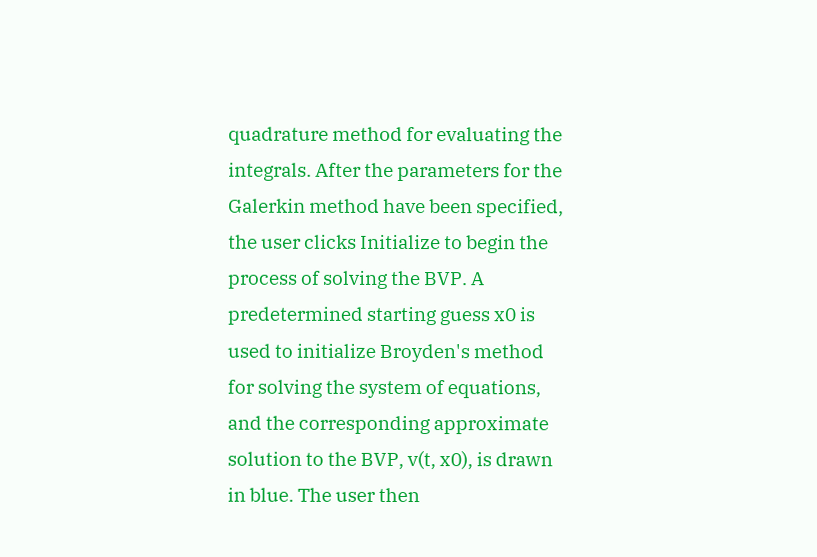quadrature method for evaluating the integrals. After the parameters for the Galerkin method have been specified, the user clicks Initialize to begin the process of solving the BVP. A predetermined starting guess x0 is used to initialize Broyden's method for solving the system of equations, and the corresponding approximate solution to the BVP, v(t, x0), is drawn in blue. The user then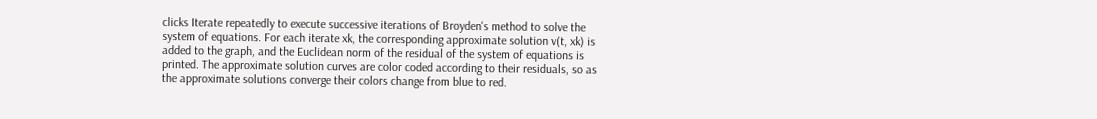clicks Iterate repeatedly to execute successive iterations of Broyden's method to solve the system of equations. For each iterate xk, the corresponding approximate solution v(t, xk) is added to the graph, and the Euclidean norm of the residual of the system of equations is printed. The approximate solution curves are color coded according to their residuals, so as the approximate solutions converge their colors change from blue to red.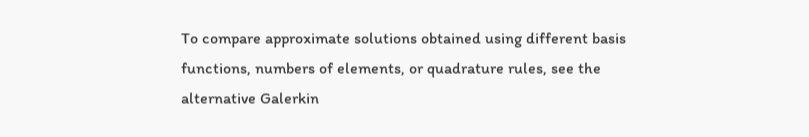To compare approximate solutions obtained using different basis functions, numbers of elements, or quadrature rules, see the alternative Galerkin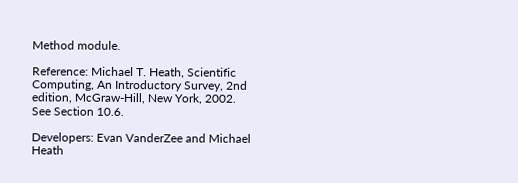Method module.

Reference: Michael T. Heath, Scientific Computing, An Introductory Survey, 2nd edition, McGraw-Hill, New York, 2002. See Section 10.6.

Developers: Evan VanderZee and Michael Heath